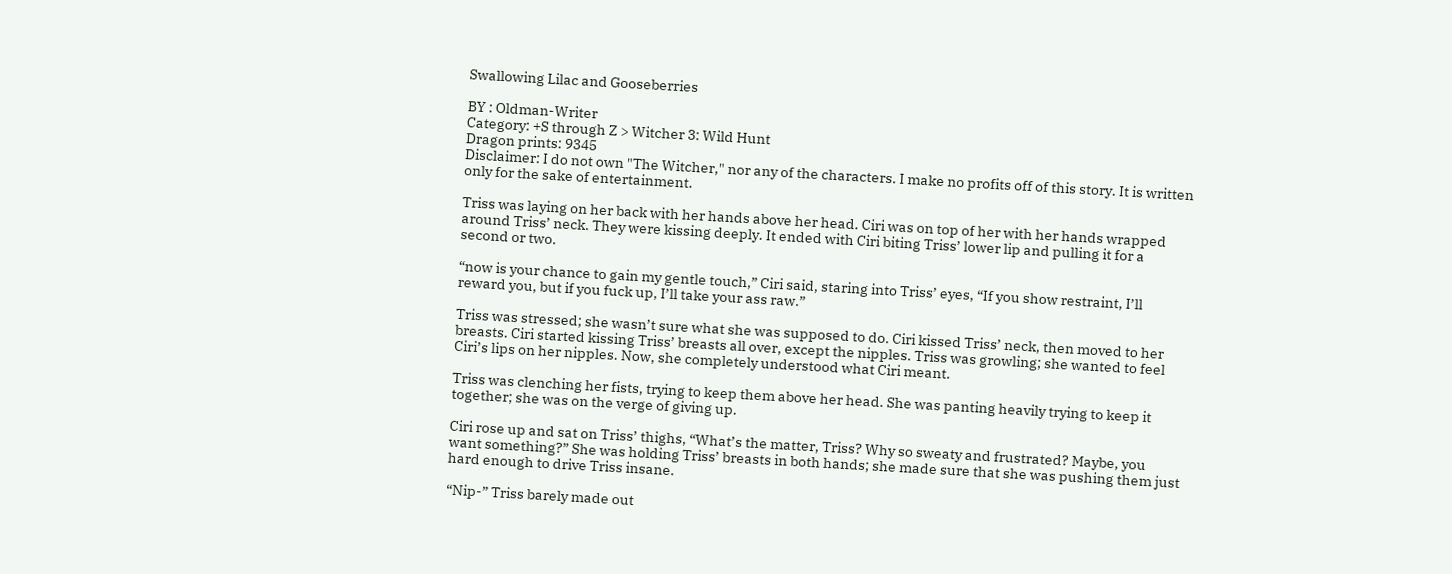Swallowing Lilac and Gooseberries

BY : Oldman-Writer
Category: +S through Z > Witcher 3: Wild Hunt
Dragon prints: 9345
Disclaimer: I do not own "The Witcher," nor any of the characters. I make no profits off of this story. It is written only for the sake of entertainment.

Triss was laying on her back with her hands above her head. Ciri was on top of her with her hands wrapped around Triss’ neck. They were kissing deeply. It ended with Ciri biting Triss’ lower lip and pulling it for a second or two.

“now is your chance to gain my gentle touch,” Ciri said, staring into Triss’ eyes, “If you show restraint, I’ll reward you, but if you fuck up, I’ll take your ass raw.”

Triss was stressed; she wasn’t sure what she was supposed to do. Ciri kissed Triss’ neck, then moved to her breasts. Ciri started kissing Triss’ breasts all over, except the nipples. Triss was growling; she wanted to feel Ciri’s lips on her nipples. Now, she completely understood what Ciri meant.

Triss was clenching her fists, trying to keep them above her head. She was panting heavily trying to keep it together; she was on the verge of giving up.

Ciri rose up and sat on Triss’ thighs, “What’s the matter, Triss? Why so sweaty and frustrated? Maybe, you want something?” She was holding Triss’ breasts in both hands; she made sure that she was pushing them just hard enough to drive Triss insane.

“Nip-” Triss barely made out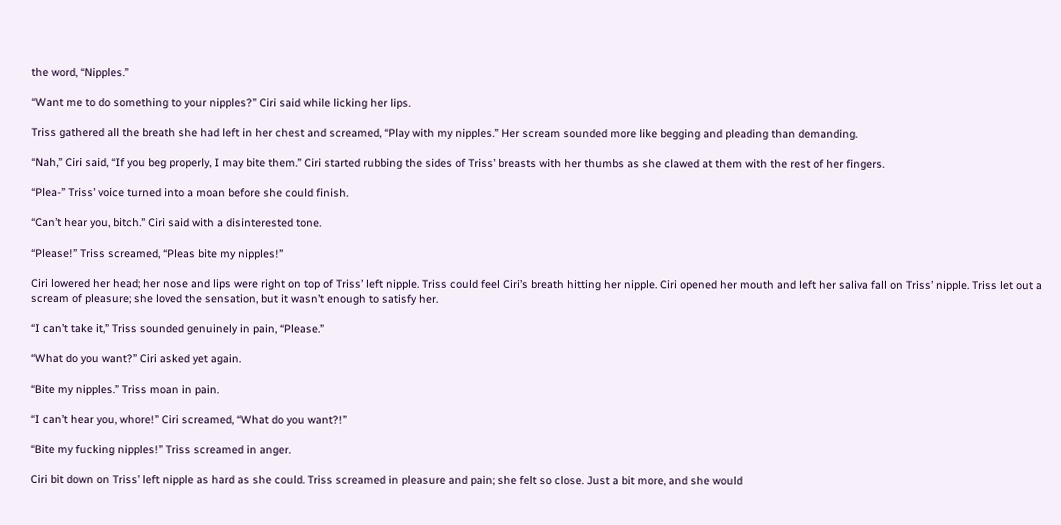the word, “Nipples.”

“Want me to do something to your nipples?” Ciri said while licking her lips.

Triss gathered all the breath she had left in her chest and screamed, “Play with my nipples.” Her scream sounded more like begging and pleading than demanding.

“Nah,” Ciri said, “If you beg properly, I may bite them.” Ciri started rubbing the sides of Triss’ breasts with her thumbs as she clawed at them with the rest of her fingers.

“Plea-” Triss’ voice turned into a moan before she could finish.

“Can’t hear you, bitch.” Ciri said with a disinterested tone.

“Please!” Triss screamed, “Pleas bite my nipples!”

Ciri lowered her head; her nose and lips were right on top of Triss’ left nipple. Triss could feel Ciri’s breath hitting her nipple. Ciri opened her mouth and left her saliva fall on Triss’ nipple. Triss let out a scream of pleasure; she loved the sensation, but it wasn’t enough to satisfy her.

“I can’t take it,” Triss sounded genuinely in pain, “Please.”

“What do you want?” Ciri asked yet again.

“Bite my nipples.” Triss moan in pain.

“I can’t hear you, whore!” Ciri screamed, “What do you want?!”

“Bite my fucking nipples!” Triss screamed in anger.

Ciri bit down on Triss’ left nipple as hard as she could. Triss screamed in pleasure and pain; she felt so close. Just a bit more, and she would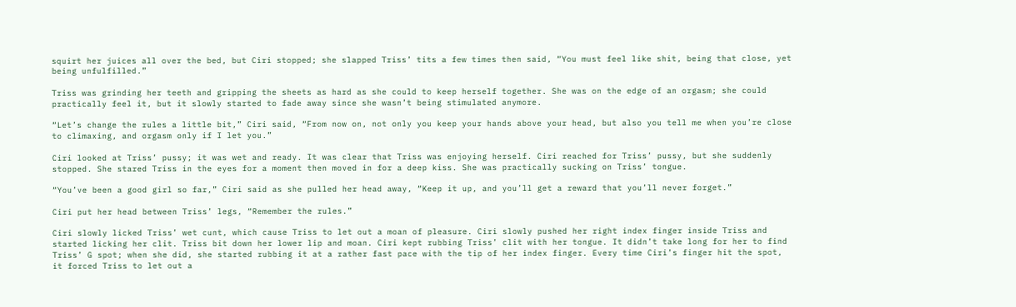squirt her juices all over the bed, but Ciri stopped; she slapped Triss’ tits a few times then said, “You must feel like shit, being that close, yet being unfulfilled.”

Triss was grinding her teeth and gripping the sheets as hard as she could to keep herself together. She was on the edge of an orgasm; she could practically feel it, but it slowly started to fade away since she wasn’t being stimulated anymore.

“Let’s change the rules a little bit,” Ciri said, “From now on, not only you keep your hands above your head, but also you tell me when you’re close to climaxing, and orgasm only if I let you.”

Ciri looked at Triss’ pussy; it was wet and ready. It was clear that Triss was enjoying herself. Ciri reached for Triss’ pussy, but she suddenly stopped. She stared Triss in the eyes for a moment then moved in for a deep kiss. She was practically sucking on Triss’ tongue.

“You’ve been a good girl so far,” Ciri said as she pulled her head away, “Keep it up, and you’ll get a reward that you’ll never forget.”

Ciri put her head between Triss’ legs, “Remember the rules.”

Ciri slowly licked Triss’ wet cunt, which cause Triss to let out a moan of pleasure. Ciri slowly pushed her right index finger inside Triss and started licking her clit. Triss bit down her lower lip and moan. Ciri kept rubbing Triss’ clit with her tongue. It didn’t take long for her to find Triss’ G spot; when she did, she started rubbing it at a rather fast pace with the tip of her index finger. Every time Ciri’s finger hit the spot, it forced Triss to let out a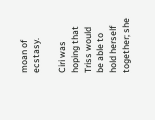moan of ecstasy.

Ciri was hoping that Triss would be able to hold herself together; she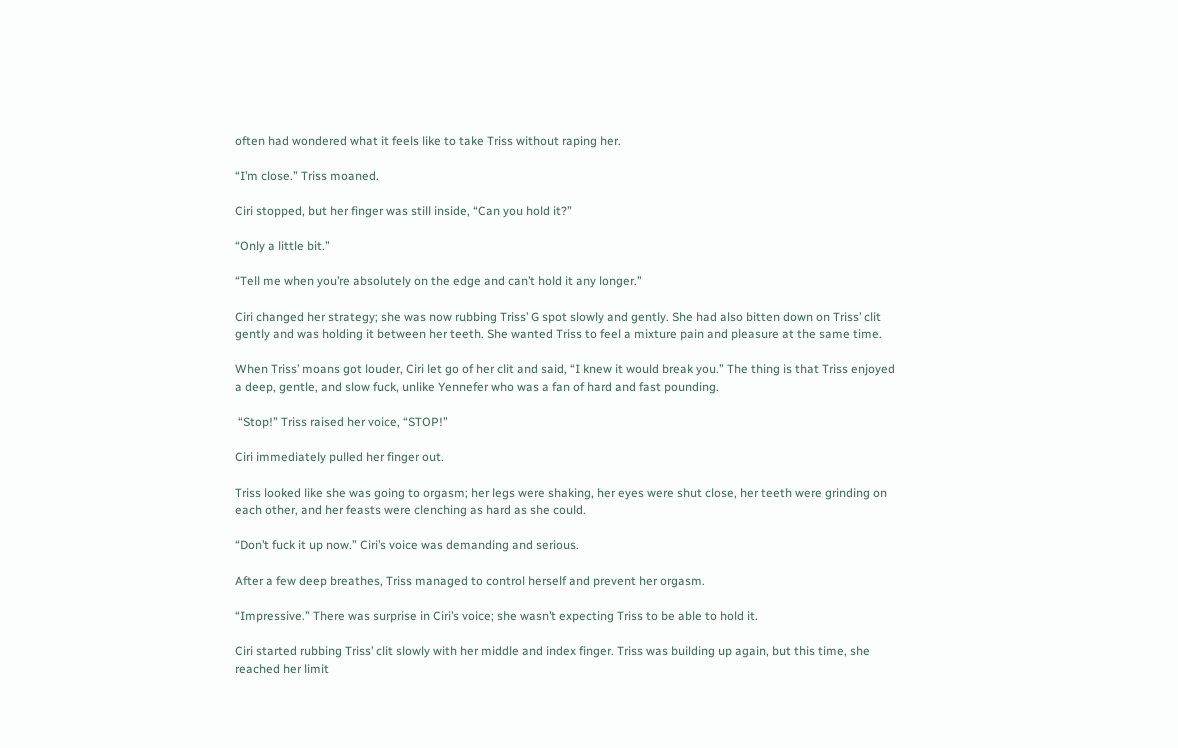often had wondered what it feels like to take Triss without raping her.

“I’m close.” Triss moaned.

Ciri stopped, but her finger was still inside, “Can you hold it?”

“Only a little bit.”

“Tell me when you’re absolutely on the edge and can’t hold it any longer.”

Ciri changed her strategy; she was now rubbing Triss’ G spot slowly and gently. She had also bitten down on Triss’ clit gently and was holding it between her teeth. She wanted Triss to feel a mixture pain and pleasure at the same time.

When Triss’ moans got louder, Ciri let go of her clit and said, “I knew it would break you.” The thing is that Triss enjoyed a deep, gentle, and slow fuck, unlike Yennefer who was a fan of hard and fast pounding.

 “Stop!” Triss raised her voice, “STOP!”

Ciri immediately pulled her finger out.

Triss looked like she was going to orgasm; her legs were shaking, her eyes were shut close, her teeth were grinding on each other, and her feasts were clenching as hard as she could.

“Don’t fuck it up now.” Ciri’s voice was demanding and serious.

After a few deep breathes, Triss managed to control herself and prevent her orgasm.

“Impressive.” There was surprise in Ciri’s voice; she wasn’t expecting Triss to be able to hold it.

Ciri started rubbing Triss’ clit slowly with her middle and index finger. Triss was building up again, but this time, she reached her limit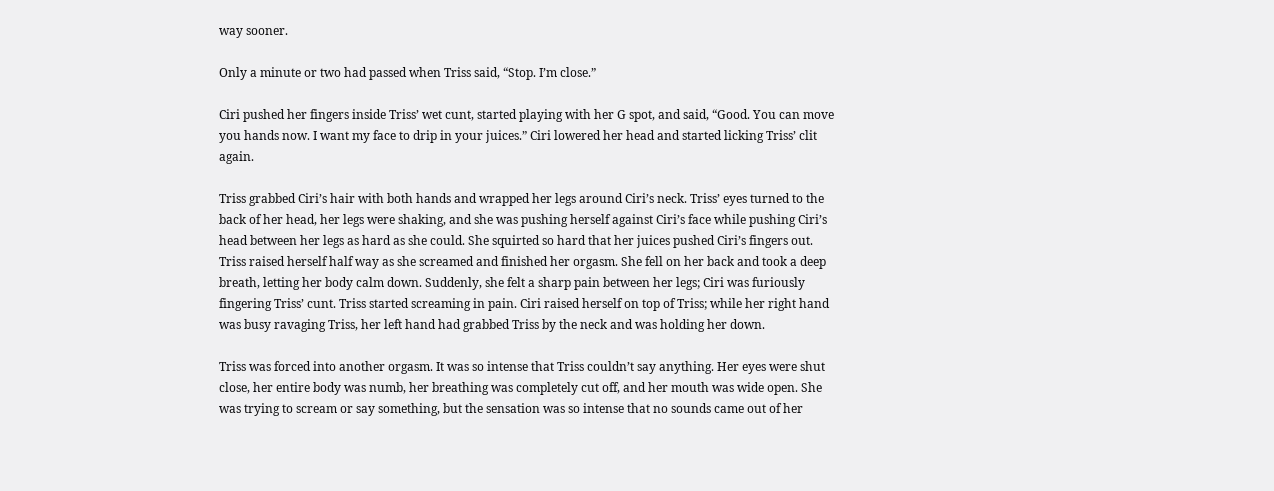way sooner.

Only a minute or two had passed when Triss said, “Stop. I’m close.”

Ciri pushed her fingers inside Triss’ wet cunt, started playing with her G spot, and said, “Good. You can move you hands now. I want my face to drip in your juices.” Ciri lowered her head and started licking Triss’ clit again.

Triss grabbed Ciri’s hair with both hands and wrapped her legs around Ciri’s neck. Triss’ eyes turned to the back of her head, her legs were shaking, and she was pushing herself against Ciri’s face while pushing Ciri’s head between her legs as hard as she could. She squirted so hard that her juices pushed Ciri’s fingers out. Triss raised herself half way as she screamed and finished her orgasm. She fell on her back and took a deep breath, letting her body calm down. Suddenly, she felt a sharp pain between her legs; Ciri was furiously fingering Triss’ cunt. Triss started screaming in pain. Ciri raised herself on top of Triss; while her right hand was busy ravaging Triss, her left hand had grabbed Triss by the neck and was holding her down.

Triss was forced into another orgasm. It was so intense that Triss couldn’t say anything. Her eyes were shut close, her entire body was numb, her breathing was completely cut off, and her mouth was wide open. She was trying to scream or say something, but the sensation was so intense that no sounds came out of her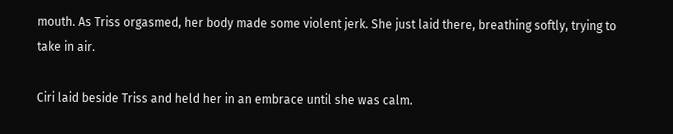mouth. As Triss orgasmed, her body made some violent jerk. She just laid there, breathing softly, trying to take in air.

Ciri laid beside Triss and held her in an embrace until she was calm.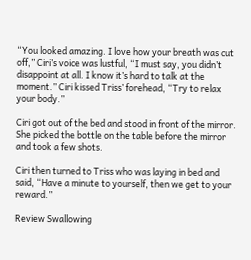“You looked amazing. I love how your breath was cut off,” Ciri’s voice was lustful, “I must say, you didn’t disappoint at all. I know it’s hard to talk at the moment.” Ciri kissed Triss’ forehead, “Try to relax your body.”

Ciri got out of the bed and stood in front of the mirror. She picked the bottle on the table before the mirror and took a few shots.

Ciri then turned to Triss who was laying in bed and said, “Have a minute to yourself, then we get to your reward.”

Review Swallowing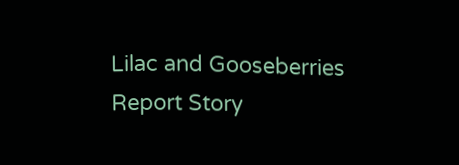Lilac and Gooseberries
Report Story